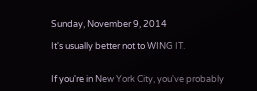Sunday, November 9, 2014

It's usually better not to WING IT.


If you're in New York City, you've probably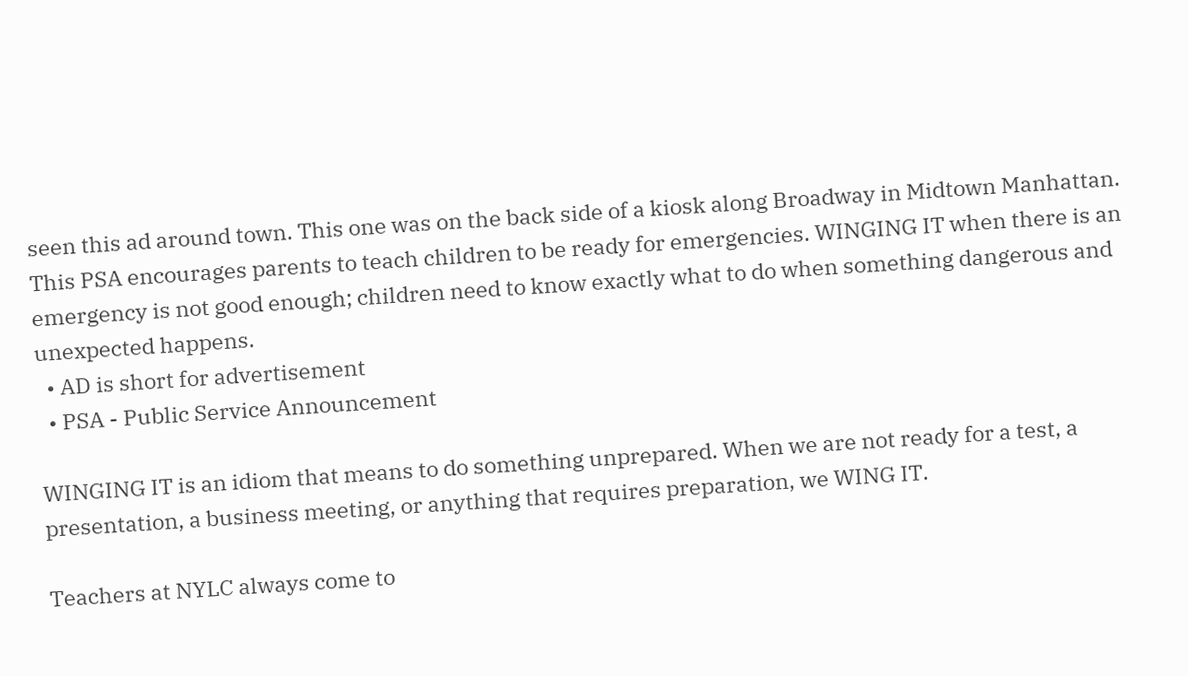seen this ad around town. This one was on the back side of a kiosk along Broadway in Midtown Manhattan. This PSA encourages parents to teach children to be ready for emergencies. WINGING IT when there is an emergency is not good enough; children need to know exactly what to do when something dangerous and unexpected happens.
  • AD is short for advertisement
  • PSA - Public Service Announcement

WINGING IT is an idiom that means to do something unprepared. When we are not ready for a test, a presentation, a business meeting, or anything that requires preparation, we WING IT.

Teachers at NYLC always come to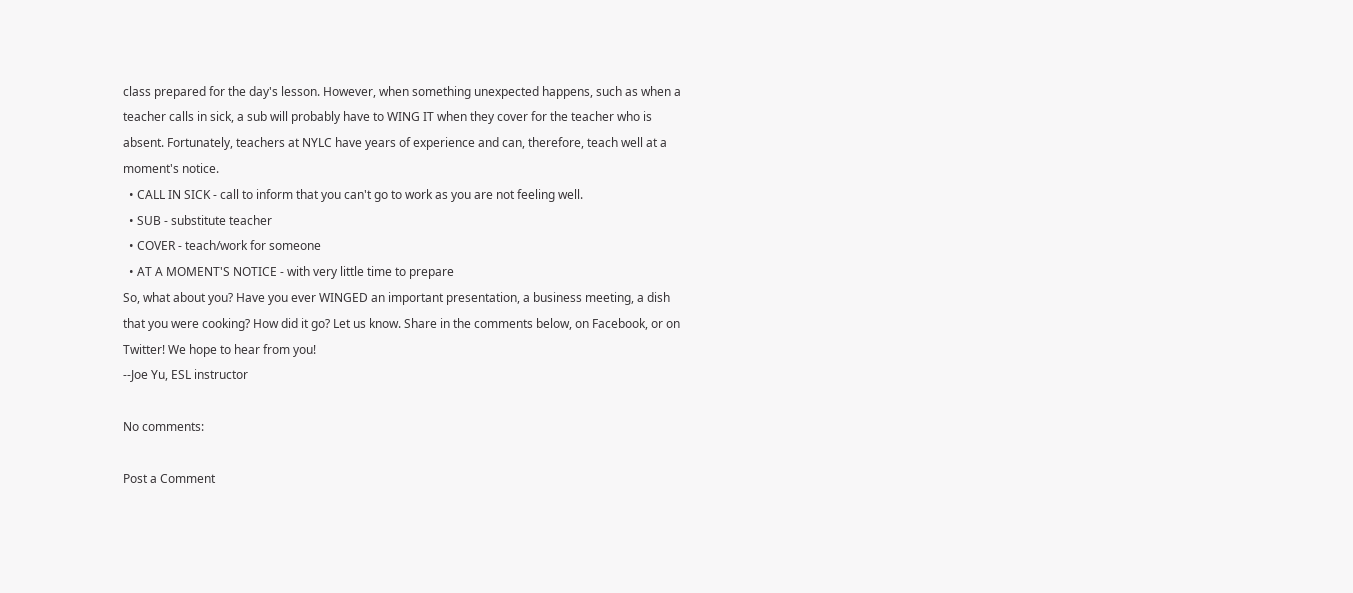class prepared for the day's lesson. However, when something unexpected happens, such as when a teacher calls in sick, a sub will probably have to WING IT when they cover for the teacher who is absent. Fortunately, teachers at NYLC have years of experience and can, therefore, teach well at a moment's notice.
  • CALL IN SICK - call to inform that you can't go to work as you are not feeling well.
  • SUB - substitute teacher
  • COVER - teach/work for someone
  • AT A MOMENT'S NOTICE - with very little time to prepare
So, what about you? Have you ever WINGED an important presentation, a business meeting, a dish that you were cooking? How did it go? Let us know. Share in the comments below, on Facebook, or on Twitter! We hope to hear from you!
--Joe Yu, ESL instructor

No comments:

Post a Comment